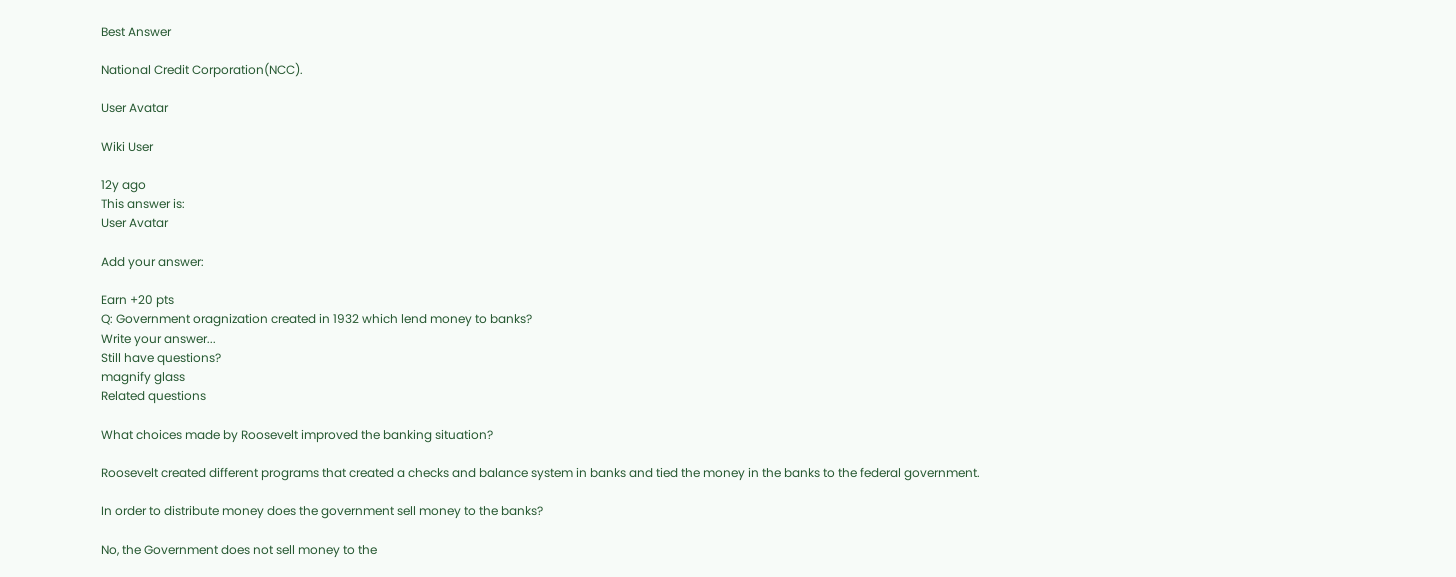Best Answer

National Credit Corporation(NCC).

User Avatar

Wiki User

12y ago
This answer is:
User Avatar

Add your answer:

Earn +20 pts
Q: Government oragnization created in 1932 which lend money to banks?
Write your answer...
Still have questions?
magnify glass
Related questions

What choices made by Roosevelt improved the banking situation?

Roosevelt created different programs that created a checks and balance system in banks and tied the money in the banks to the federal government.

In order to distribute money does the government sell money to the banks?

No, the Government does not sell money to the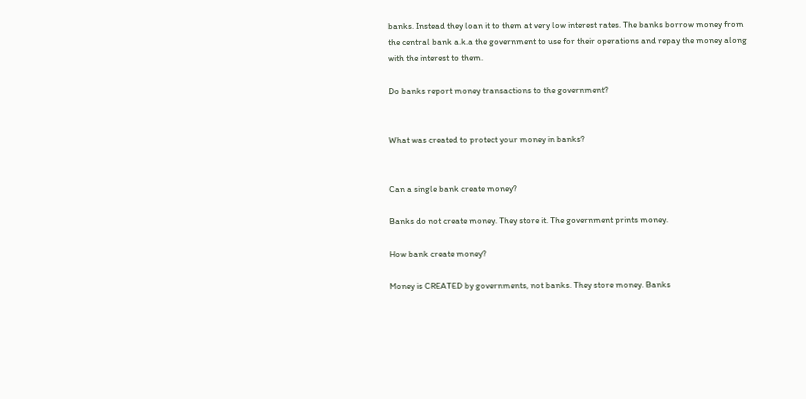banks. Instead they loan it to them at very low interest rates. The banks borrow money from the central bank a.k.a the government to use for their operations and repay the money along with the interest to them.

Do banks report money transactions to the government?


What was created to protect your money in banks?


Can a single bank create money?

Banks do not create money. They store it. The government prints money.

How bank create money?

Money is CREATED by governments, not banks. They store money. Banks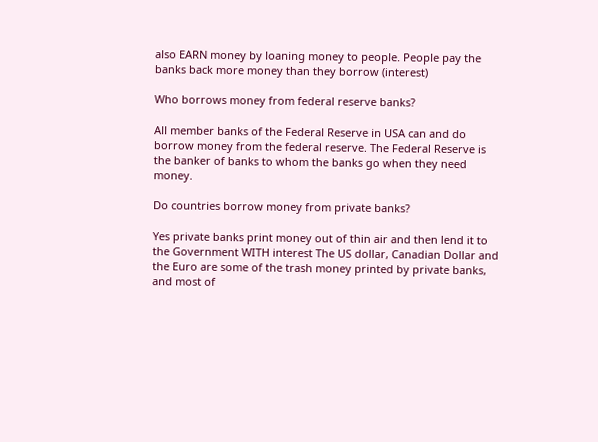also EARN money by loaning money to people. People pay the banks back more money than they borrow (interest)

Who borrows money from federal reserve banks?

All member banks of the Federal Reserve in USA can and do borrow money from the federal reserve. The Federal Reserve is the banker of banks to whom the banks go when they need money.

Do countries borrow money from private banks?

Yes private banks print money out of thin air and then lend it to the Government WITH interest The US dollar, Canadian Dollar and the Euro are some of the trash money printed by private banks, and most of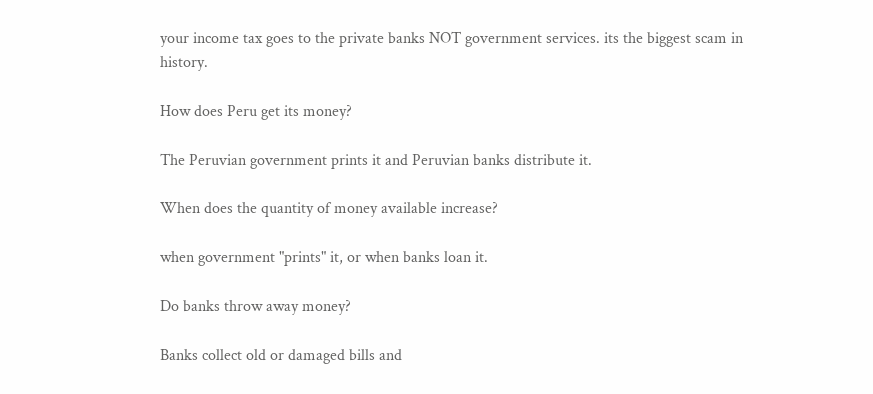your income tax goes to the private banks NOT government services. its the biggest scam in history.

How does Peru get its money?

The Peruvian government prints it and Peruvian banks distribute it.

When does the quantity of money available increase?

when government "prints" it, or when banks loan it.

Do banks throw away money?

Banks collect old or damaged bills and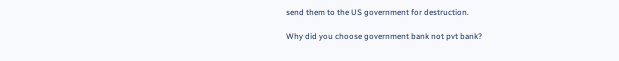send them to the US government for destruction.

Why did you choose government bank not pvt bank?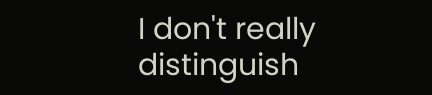I don't really distinguish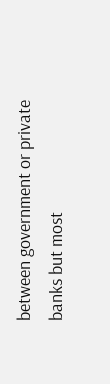between government or private banks but most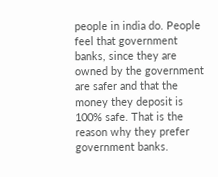people in india do. People feel that government banks, since they are owned by the government are safer and that the money they deposit is 100% safe. That is the reason why they prefer government banks.